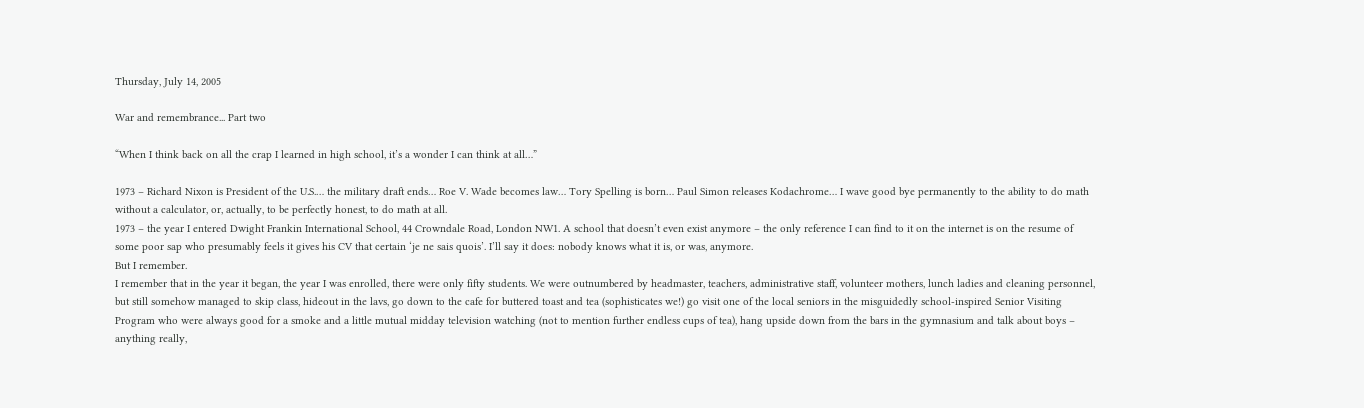Thursday, July 14, 2005

War and remembrance... Part two

“When I think back on all the crap I learned in high school, it’s a wonder I can think at all…”

1973 – Richard Nixon is President of the U.S.… the military draft ends… Roe V. Wade becomes law… Tory Spelling is born… Paul Simon releases Kodachrome… I wave good bye permanently to the ability to do math without a calculator, or, actually, to be perfectly honest, to do math at all.
1973 – the year I entered Dwight Frankin International School, 44 Crowndale Road, London NW1. A school that doesn’t even exist anymore – the only reference I can find to it on the internet is on the resume of some poor sap who presumably feels it gives his CV that certain ‘je ne sais quois’. I’ll say it does: nobody knows what it is, or was, anymore.
But I remember.
I remember that in the year it began, the year I was enrolled, there were only fifty students. We were outnumbered by headmaster, teachers, administrative staff, volunteer mothers, lunch ladies and cleaning personnel, but still somehow managed to skip class, hideout in the lavs, go down to the cafe for buttered toast and tea (sophisticates we!) go visit one of the local seniors in the misguidedly school-inspired Senior Visiting Program who were always good for a smoke and a little mutual midday television watching (not to mention further endless cups of tea), hang upside down from the bars in the gymnasium and talk about boys – anything really,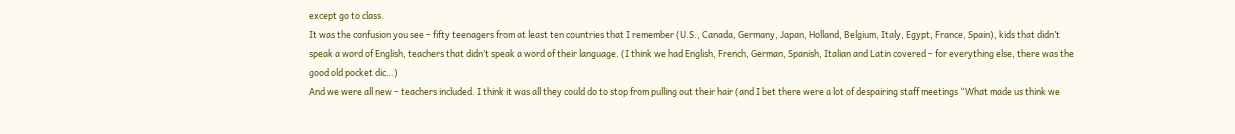except go to class.
It was the confusion you see – fifty teenagers from at least ten countries that I remember (U.S., Canada, Germany, Japan, Holland, Belgium, Italy, Egypt, France, Spain), kids that didn’t speak a word of English, teachers that didn’t speak a word of their language. (I think we had English, French, German, Spanish, Italian and Latin covered – for everything else, there was the good old pocket dic…)
And we were all new – teachers included. I think it was all they could do to stop from pulling out their hair (and I bet there were a lot of despairing staff meetings “What made us think we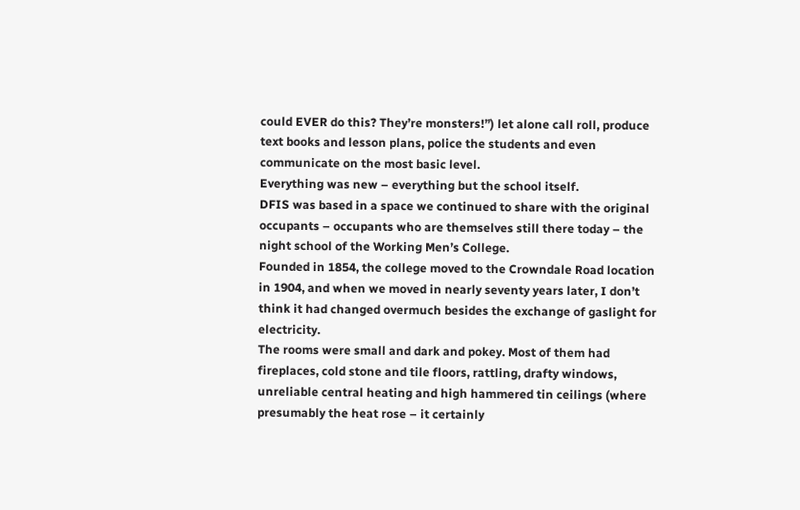could EVER do this? They’re monsters!”) let alone call roll, produce text books and lesson plans, police the students and even communicate on the most basic level.
Everything was new – everything but the school itself.
DFIS was based in a space we continued to share with the original occupants – occupants who are themselves still there today – the night school of the Working Men’s College.
Founded in 1854, the college moved to the Crowndale Road location in 1904, and when we moved in nearly seventy years later, I don’t think it had changed overmuch besides the exchange of gaslight for electricity.
The rooms were small and dark and pokey. Most of them had fireplaces, cold stone and tile floors, rattling, drafty windows, unreliable central heating and high hammered tin ceilings (where presumably the heat rose – it certainly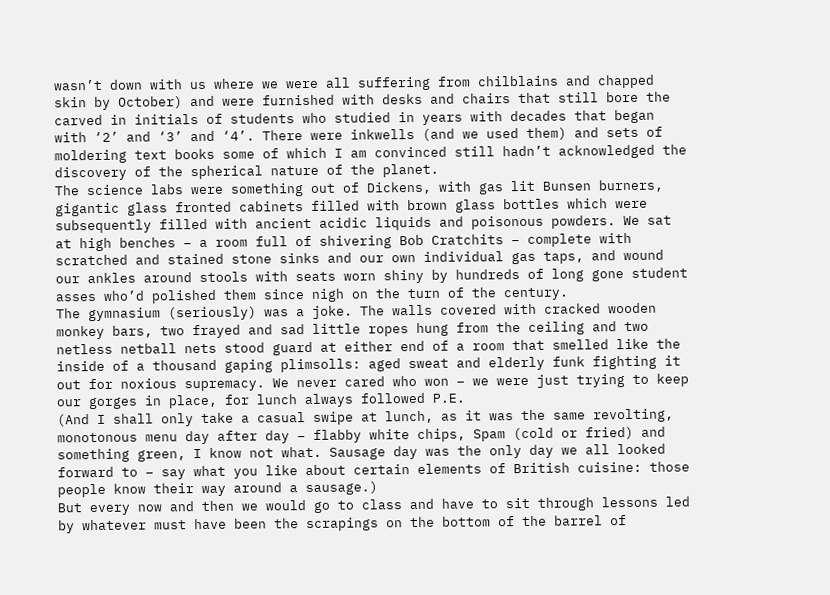wasn’t down with us where we were all suffering from chilblains and chapped skin by October) and were furnished with desks and chairs that still bore the carved in initials of students who studied in years with decades that began with ‘2’ and ‘3’ and ‘4’. There were inkwells (and we used them) and sets of moldering text books some of which I am convinced still hadn’t acknowledged the discovery of the spherical nature of the planet.
The science labs were something out of Dickens, with gas lit Bunsen burners, gigantic glass fronted cabinets filled with brown glass bottles which were subsequently filled with ancient acidic liquids and poisonous powders. We sat at high benches – a room full of shivering Bob Cratchits – complete with scratched and stained stone sinks and our own individual gas taps, and wound our ankles around stools with seats worn shiny by hundreds of long gone student asses who’d polished them since nigh on the turn of the century.
The gymnasium (seriously) was a joke. The walls covered with cracked wooden monkey bars, two frayed and sad little ropes hung from the ceiling and two netless netball nets stood guard at either end of a room that smelled like the inside of a thousand gaping plimsolls: aged sweat and elderly funk fighting it out for noxious supremacy. We never cared who won – we were just trying to keep our gorges in place, for lunch always followed P.E.
(And I shall only take a casual swipe at lunch, as it was the same revolting, monotonous menu day after day – flabby white chips, Spam (cold or fried) and something green, I know not what. Sausage day was the only day we all looked forward to – say what you like about certain elements of British cuisine: those people know their way around a sausage.)
But every now and then we would go to class and have to sit through lessons led by whatever must have been the scrapings on the bottom of the barrel of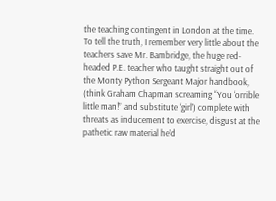the teaching contingent in London at the time.
To tell the truth, I remember very little about the teachers save Mr. Bambridge, the huge red-headed P.E. teacher who taught straight out of the Monty Python Sergeant Major handbook, (think Graham Chapman screaming “You ‘orrible little man!” and substitute ‘girl’) complete with threats as inducement to exercise, disgust at the pathetic raw material he’d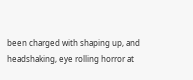been charged with shaping up, and headshaking, eye rolling horror at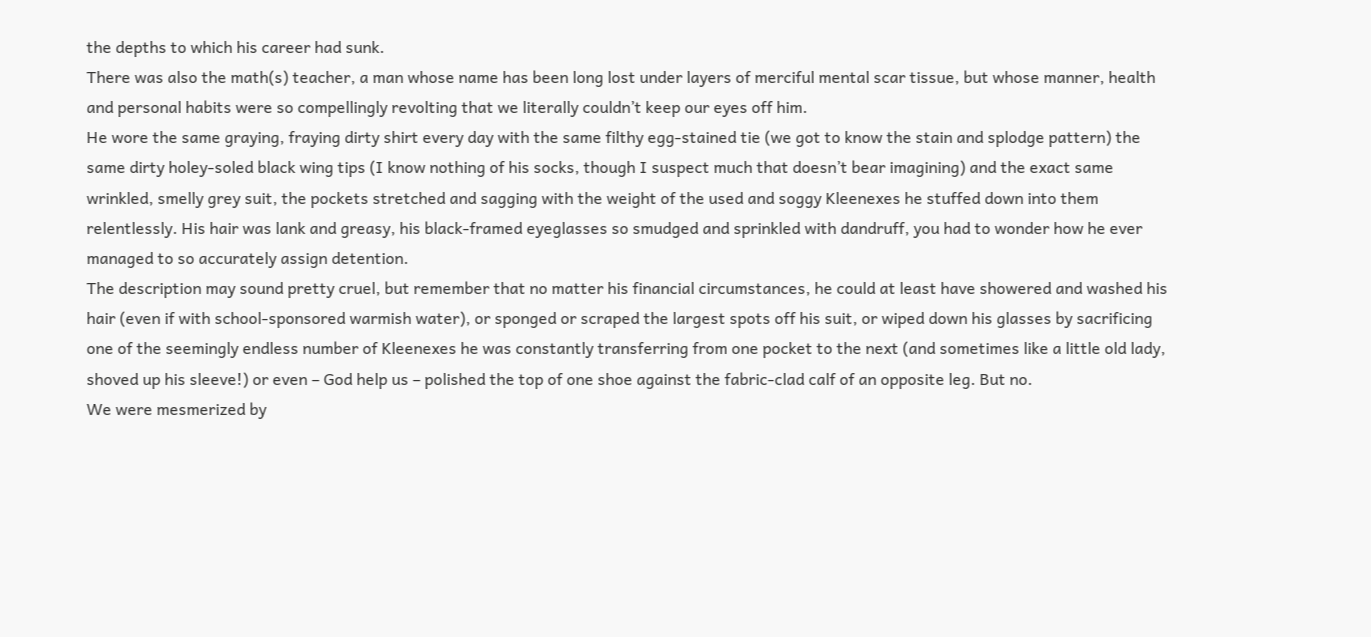the depths to which his career had sunk.
There was also the math(s) teacher, a man whose name has been long lost under layers of merciful mental scar tissue, but whose manner, health and personal habits were so compellingly revolting that we literally couldn’t keep our eyes off him.
He wore the same graying, fraying dirty shirt every day with the same filthy egg-stained tie (we got to know the stain and splodge pattern) the same dirty holey-soled black wing tips (I know nothing of his socks, though I suspect much that doesn’t bear imagining) and the exact same wrinkled, smelly grey suit, the pockets stretched and sagging with the weight of the used and soggy Kleenexes he stuffed down into them relentlessly. His hair was lank and greasy, his black-framed eyeglasses so smudged and sprinkled with dandruff, you had to wonder how he ever managed to so accurately assign detention.
The description may sound pretty cruel, but remember that no matter his financial circumstances, he could at least have showered and washed his hair (even if with school-sponsored warmish water), or sponged or scraped the largest spots off his suit, or wiped down his glasses by sacrificing one of the seemingly endless number of Kleenexes he was constantly transferring from one pocket to the next (and sometimes like a little old lady, shoved up his sleeve!) or even – God help us – polished the top of one shoe against the fabric-clad calf of an opposite leg. But no.
We were mesmerized by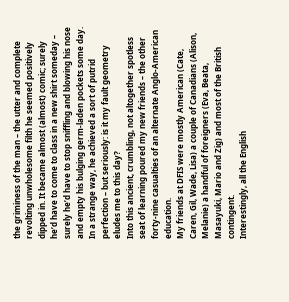the griminess of the man – the utter and complete revolting unwholesome filth he seemed positively dipped in. It became almost (almost) comic; surely he’d have to come to class in a new shirt someday – surely he’d have to stop sniffling and blowing his nose and empty his bulging germ-laden pockets some day.
In a strange way, he achieved a sort of putrid perfection – but seriously: is it my fault geometry eludes me to this day?
Into this ancient, crumbling, not altogether spotless seat of learning poured my new friends – the other forty-nine casualties of an alternate Anglo-American education.
My friends at DFIS were mostly American (Cate, Caren, Gil, Wade, Lisa) a couple of Canadians (Alison, Melanie) a handful of foreigners (Eva, Beata, Masayuki, Mario and Zig) and most of the British contingent.
Interestingly, all the English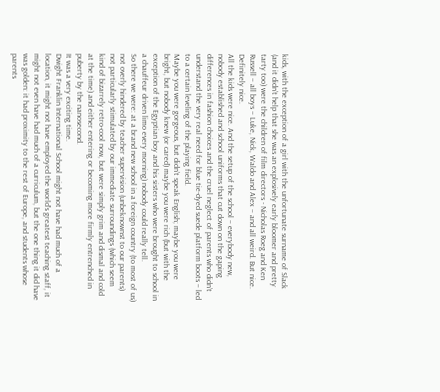kids, with the exception of a girl with the unfortunate surname of Slack (and it didn’t help that she was an explosively early bloomer and pretty tarty too) were the children of film directors - Nicholas Roeg and Ken Russell – all boys – Luke, Nick, Waldo and Alex – and all weird. But nice. Definitely nice.
All the kids were nice. And the setup of the school – everybody new, nobody established and school uniforms that cut down on the gaping differences in fashion choices and the cruel neglect of parents who didn’t understand the very real need for blue tie-dyed suede platform boots – led to a certain leveling of the playing field.
Maybe you were gorgeous, but didn’t speak English; maybe you were bright, but nobody knew (or cared) maybe you were rich (but with the exception of the Egyptian boy and his sisters who were brought to school in a chauffeur driven limo every morning) nobody could really tell.
So there we were: at a brand new school in a foreign country (to most of us) not overly hindered by teacher supervision (unbeknownst to our parents) not particularly stimulated by our immediate surroundings (which seem kind of bizarrely retro-cool now, but were simply grim and dismal and cold at the time) and either entering or becoming more firmly entrenched in puberty by the nanosecond.
It was a very exciting time.
Dwight Franklin International School might not have had much of a location, it might not have employed the world’s greatest teaching staff, it might not even have had much of a curriculum, but the one thing it did have was golden: it had proximity to the rest of Europe, and students whose parents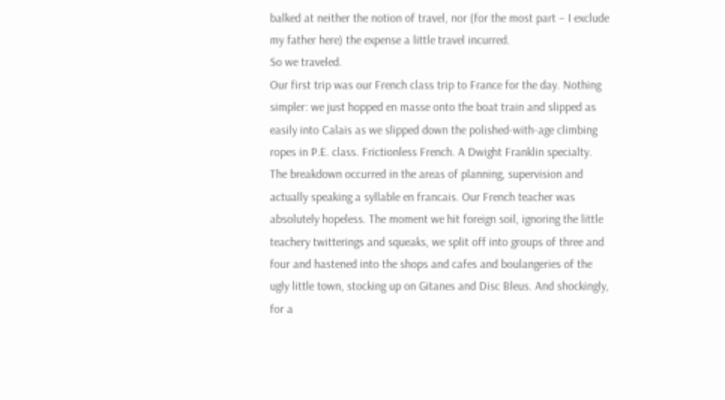balked at neither the notion of travel, nor (for the most part – I exclude my father here) the expense a little travel incurred.
So we traveled.
Our first trip was our French class trip to France for the day. Nothing simpler: we just hopped en masse onto the boat train and slipped as easily into Calais as we slipped down the polished-with-age climbing ropes in P.E. class. Frictionless French. A Dwight Franklin specialty.
The breakdown occurred in the areas of planning, supervision and actually speaking a syllable en francais. Our French teacher was absolutely hopeless. The moment we hit foreign soil, ignoring the little teachery twitterings and squeaks, we split off into groups of three and four and hastened into the shops and cafes and boulangeries of the ugly little town, stocking up on Gitanes and Disc Bleus. And shockingly, for a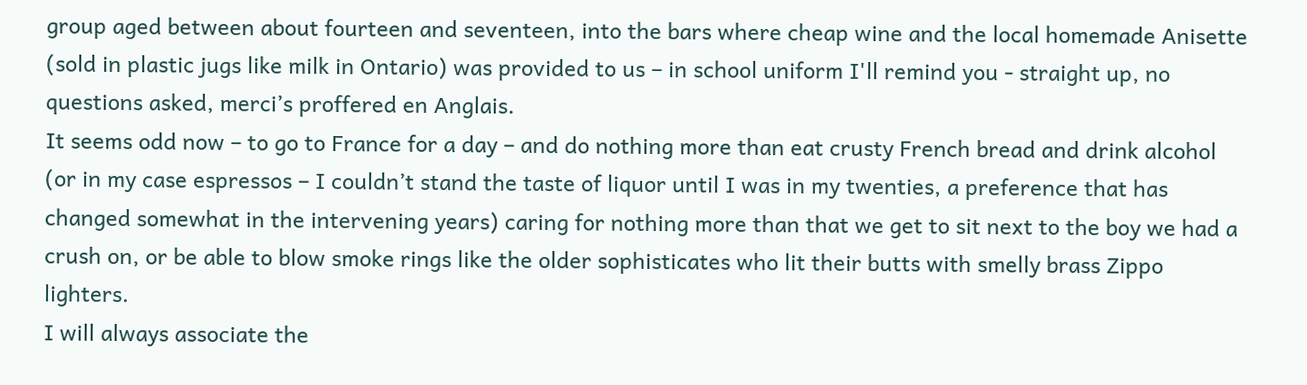group aged between about fourteen and seventeen, into the bars where cheap wine and the local homemade Anisette (sold in plastic jugs like milk in Ontario) was provided to us – in school uniform I'll remind you - straight up, no questions asked, merci’s proffered en Anglais.
It seems odd now – to go to France for a day – and do nothing more than eat crusty French bread and drink alcohol (or in my case espressos – I couldn’t stand the taste of liquor until I was in my twenties, a preference that has changed somewhat in the intervening years) caring for nothing more than that we get to sit next to the boy we had a crush on, or be able to blow smoke rings like the older sophisticates who lit their butts with smelly brass Zippo lighters.
I will always associate the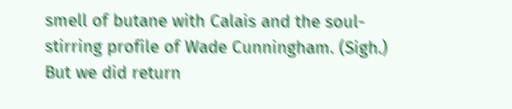smell of butane with Calais and the soul-stirring profile of Wade Cunningham. (Sigh.)
But we did return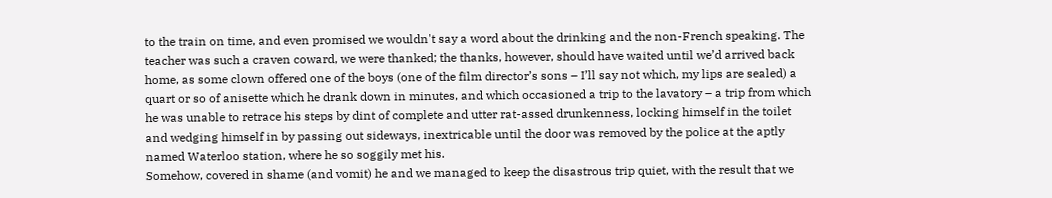to the train on time, and even promised we wouldn't say a word about the drinking and the non-French speaking. The teacher was such a craven coward, we were thanked; the thanks, however, should have waited until we’d arrived back home, as some clown offered one of the boys (one of the film director’s sons – I’ll say not which, my lips are sealed) a quart or so of anisette which he drank down in minutes, and which occasioned a trip to the lavatory – a trip from which he was unable to retrace his steps by dint of complete and utter rat-assed drunkenness, locking himself in the toilet and wedging himself in by passing out sideways, inextricable until the door was removed by the police at the aptly named Waterloo station, where he so soggily met his.
Somehow, covered in shame (and vomit) he and we managed to keep the disastrous trip quiet, with the result that we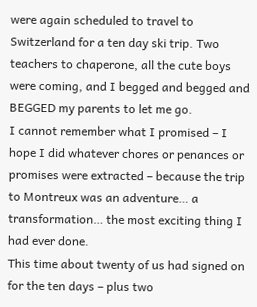were again scheduled to travel to Switzerland for a ten day ski trip. Two teachers to chaperone, all the cute boys were coming, and I begged and begged and BEGGED my parents to let me go.
I cannot remember what I promised – I hope I did whatever chores or penances or promises were extracted – because the trip to Montreux was an adventure… a transformation… the most exciting thing I had ever done.
This time about twenty of us had signed on for the ten days – plus two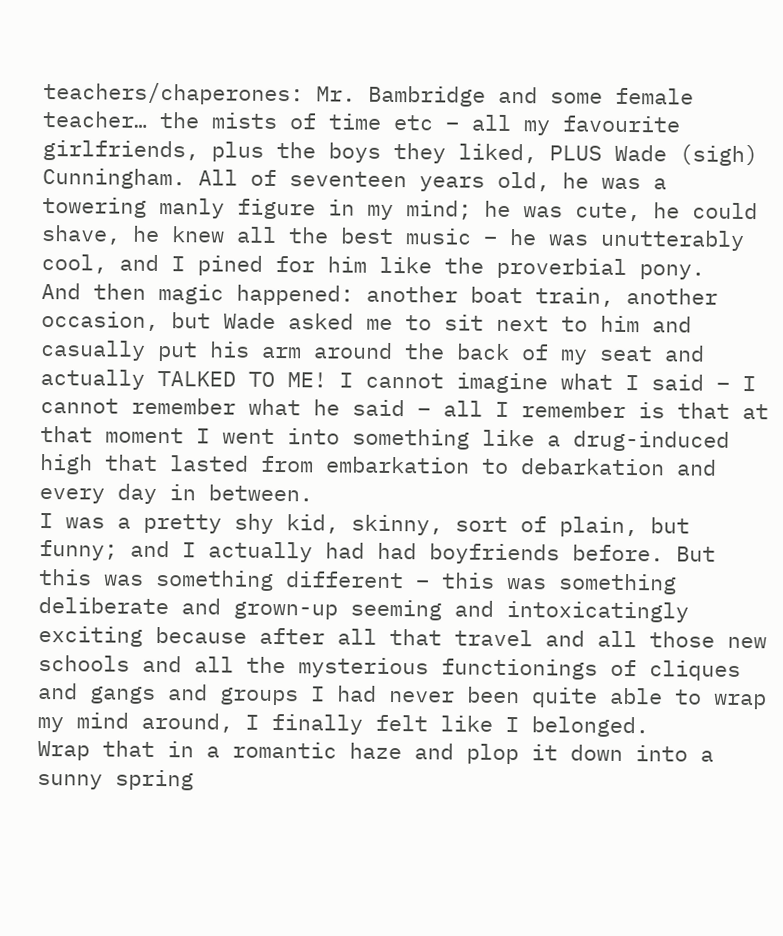teachers/chaperones: Mr. Bambridge and some female teacher… the mists of time etc – all my favourite girlfriends, plus the boys they liked, PLUS Wade (sigh) Cunningham. All of seventeen years old, he was a towering manly figure in my mind; he was cute, he could shave, he knew all the best music – he was unutterably cool, and I pined for him like the proverbial pony.
And then magic happened: another boat train, another occasion, but Wade asked me to sit next to him and casually put his arm around the back of my seat and actually TALKED TO ME! I cannot imagine what I said – I cannot remember what he said – all I remember is that at that moment I went into something like a drug-induced high that lasted from embarkation to debarkation and every day in between.
I was a pretty shy kid, skinny, sort of plain, but funny; and I actually had had boyfriends before. But this was something different – this was something deliberate and grown-up seeming and intoxicatingly exciting because after all that travel and all those new schools and all the mysterious functionings of cliques and gangs and groups I had never been quite able to wrap my mind around, I finally felt like I belonged.
Wrap that in a romantic haze and plop it down into a sunny spring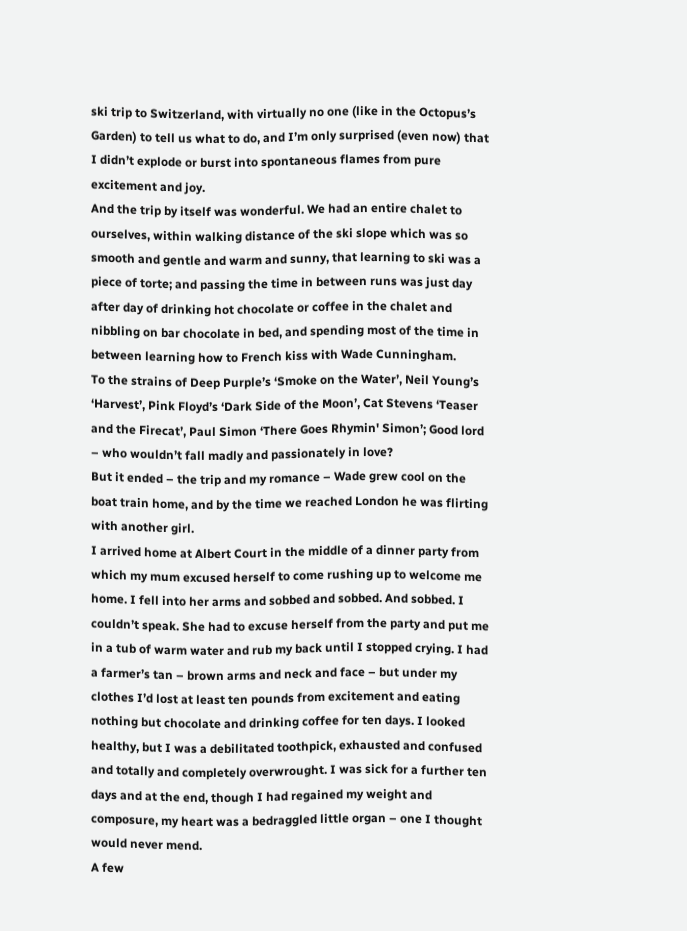ski trip to Switzerland, with virtually no one (like in the Octopus’s Garden) to tell us what to do, and I’m only surprised (even now) that I didn’t explode or burst into spontaneous flames from pure excitement and joy.
And the trip by itself was wonderful. We had an entire chalet to ourselves, within walking distance of the ski slope which was so smooth and gentle and warm and sunny, that learning to ski was a piece of torte; and passing the time in between runs was just day after day of drinking hot chocolate or coffee in the chalet and nibbling on bar chocolate in bed, and spending most of the time in between learning how to French kiss with Wade Cunningham.
To the strains of Deep Purple’s ‘Smoke on the Water’, Neil Young’s ‘Harvest’, Pink Floyd’s ‘Dark Side of the Moon’, Cat Stevens ‘Teaser and the Firecat’, Paul Simon ‘There Goes Rhymin' Simon’; Good lord – who wouldn’t fall madly and passionately in love?
But it ended – the trip and my romance – Wade grew cool on the boat train home, and by the time we reached London he was flirting with another girl.
I arrived home at Albert Court in the middle of a dinner party from which my mum excused herself to come rushing up to welcome me home. I fell into her arms and sobbed and sobbed. And sobbed. I couldn’t speak. She had to excuse herself from the party and put me in a tub of warm water and rub my back until I stopped crying. I had a farmer’s tan – brown arms and neck and face – but under my clothes I’d lost at least ten pounds from excitement and eating nothing but chocolate and drinking coffee for ten days. I looked healthy, but I was a debilitated toothpick, exhausted and confused and totally and completely overwrought. I was sick for a further ten days and at the end, though I had regained my weight and composure, my heart was a bedraggled little organ – one I thought would never mend.
A few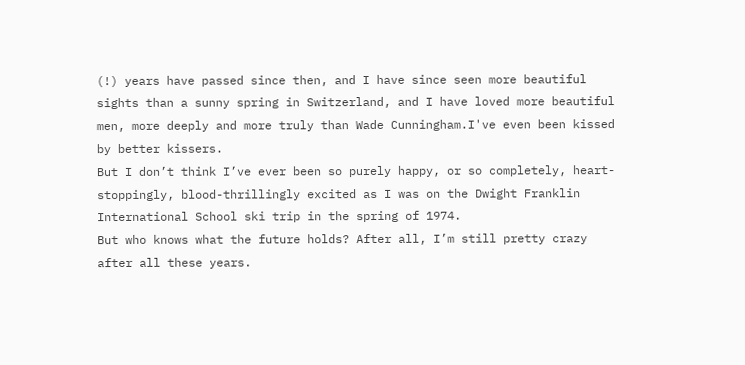(!) years have passed since then, and I have since seen more beautiful sights than a sunny spring in Switzerland, and I have loved more beautiful men, more deeply and more truly than Wade Cunningham.I've even been kissed by better kissers.
But I don’t think I’ve ever been so purely happy, or so completely, heart-stoppingly, blood-thrillingly excited as I was on the Dwight Franklin International School ski trip in the spring of 1974.
But who knows what the future holds? After all, I’m still pretty crazy after all these years.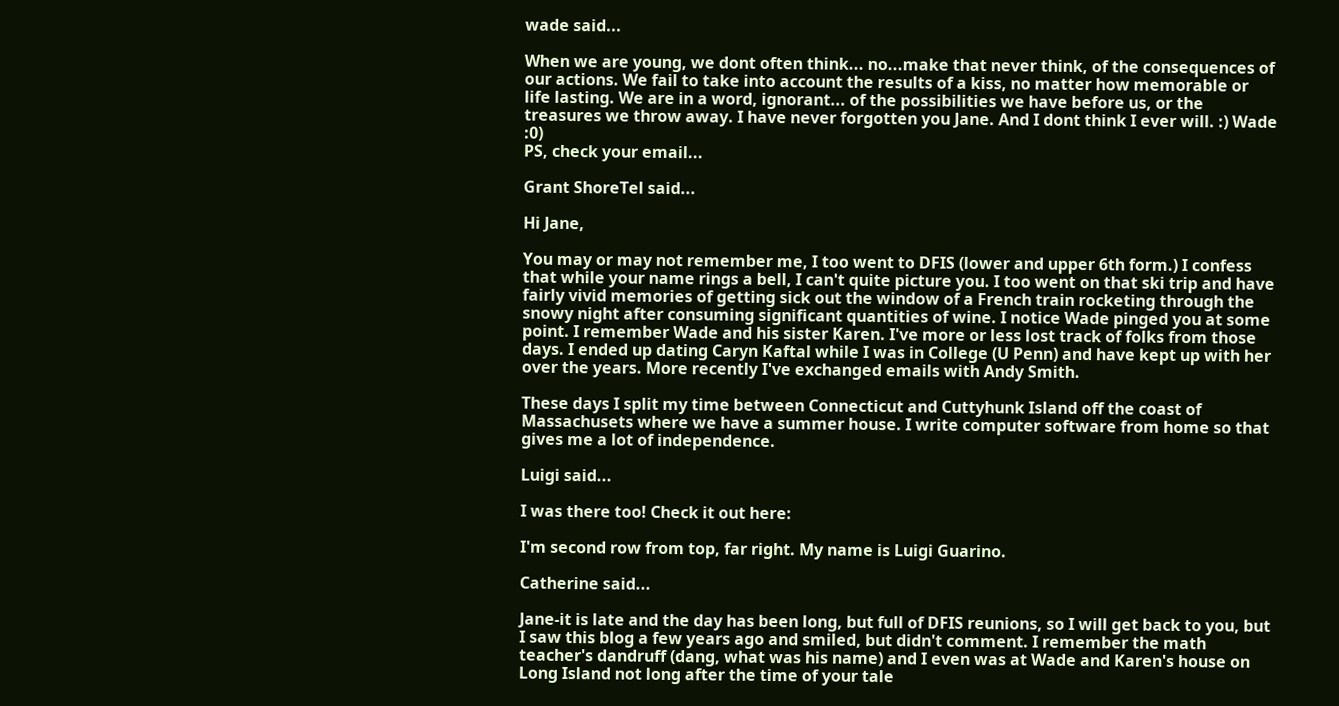wade said...

When we are young, we dont often think... no...make that never think, of the consequences of our actions. We fail to take into account the results of a kiss, no matter how memorable or life lasting. We are in a word, ignorant... of the possibilities we have before us, or the treasures we throw away. I have never forgotten you Jane. And I dont think I ever will. :) Wade :0)
PS, check your email...

Grant ShoreTel said...

Hi Jane,

You may or may not remember me, I too went to DFIS (lower and upper 6th form.) I confess that while your name rings a bell, I can't quite picture you. I too went on that ski trip and have fairly vivid memories of getting sick out the window of a French train rocketing through the snowy night after consuming significant quantities of wine. I notice Wade pinged you at some point. I remember Wade and his sister Karen. I've more or less lost track of folks from those days. I ended up dating Caryn Kaftal while I was in College (U Penn) and have kept up with her over the years. More recently I've exchanged emails with Andy Smith.

These days I split my time between Connecticut and Cuttyhunk Island off the coast of Massachusets where we have a summer house. I write computer software from home so that gives me a lot of independence.

Luigi said...

I was there too! Check it out here:

I'm second row from top, far right. My name is Luigi Guarino.

Catherine said...

Jane-it is late and the day has been long, but full of DFIS reunions, so I will get back to you, but I saw this blog a few years ago and smiled, but didn't comment. I remember the math teacher's dandruff (dang, what was his name) and I even was at Wade and Karen's house on Long Island not long after the time of your tale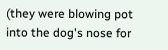(they were blowing pot into the dog's nose for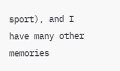sport), and I have many other memories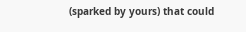(sparked by yours) that could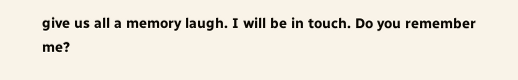give us all a memory laugh. I will be in touch. Do you remember me?